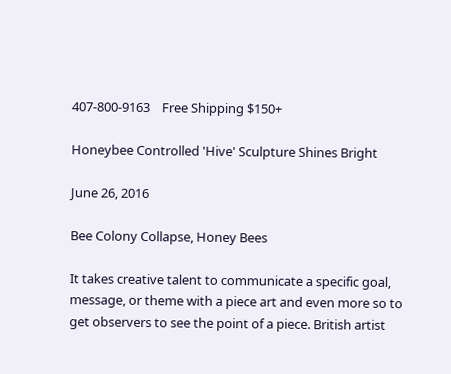407-800-9163    Free Shipping $150+

Honeybee Controlled 'Hive' Sculpture Shines Bright

June 26, 2016

Bee Colony Collapse, Honey Bees

It takes creative talent to communicate a specific goal, message, or theme with a piece art and even more so to get observers to see the point of a piece. British artist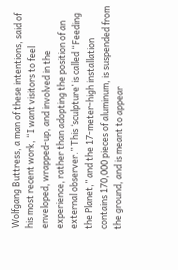Wolfgang Buttress, a man of these intentions, said of his most recent work, “I want visitors to feel enveloped, wrapped-up, and involved in the experience, rather than adopting the position of an external observer.” This ‘sculpture’ is called “Feeding the Planet,” and the 17-meter-high installation contains 170,000 pieces of aluminum, is suspended from the ground, and is meant to appear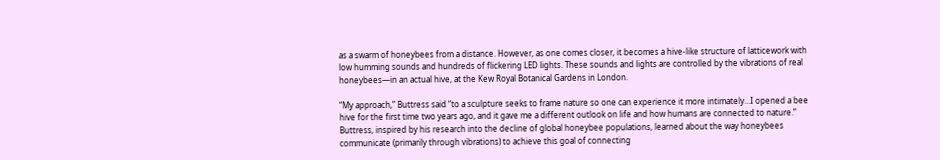as a swarm of honeybees from a distance. However, as one comes closer, it becomes a hive-like structure of latticework with low humming sounds and hundreds of flickering LED lights. These sounds and lights are controlled by the vibrations of real honeybees—in an actual hive, at the Kew Royal Botanical Gardens in London.

“My approach,” Buttress said “to a sculpture seeks to frame nature so one can experience it more intimately…I opened a bee hive for the first time two years ago, and it gave me a different outlook on life and how humans are connected to nature.” Buttress, inspired by his research into the decline of global honeybee populations, learned about the way honeybees communicate (primarily through vibrations) to achieve this goal of connecting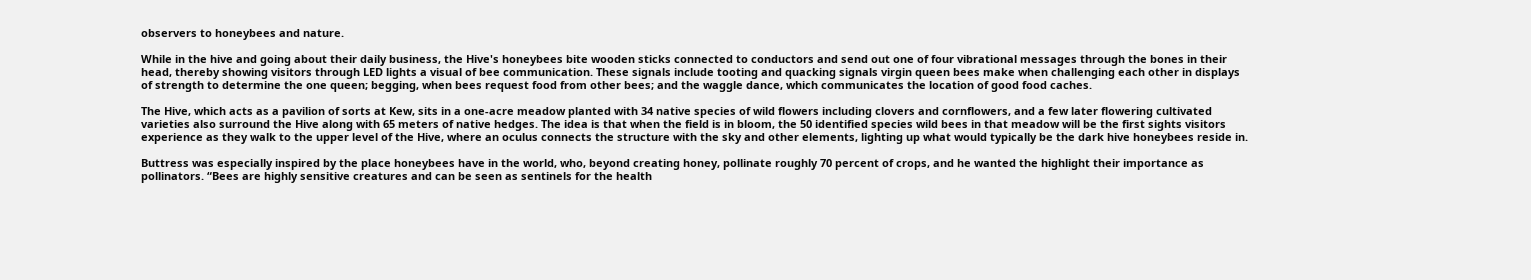observers to honeybees and nature.

While in the hive and going about their daily business, the Hive's honeybees bite wooden sticks connected to conductors and send out one of four vibrational messages through the bones in their head, thereby showing visitors through LED lights a visual of bee communication. These signals include tooting and quacking signals virgin queen bees make when challenging each other in displays of strength to determine the one queen; begging, when bees request food from other bees; and the waggle dance, which communicates the location of good food caches.

The Hive, which acts as a pavilion of sorts at Kew, sits in a one-acre meadow planted with 34 native species of wild flowers including clovers and cornflowers, and a few later flowering cultivated varieties also surround the Hive along with 65 meters of native hedges. The idea is that when the field is in bloom, the 50 identified species wild bees in that meadow will be the first sights visitors experience as they walk to the upper level of the Hive, where an oculus connects the structure with the sky and other elements, lighting up what would typically be the dark hive honeybees reside in.

Buttress was especially inspired by the place honeybees have in the world, who, beyond creating honey, pollinate roughly 70 percent of crops, and he wanted the highlight their importance as pollinators. “Bees are highly sensitive creatures and can be seen as sentinels for the health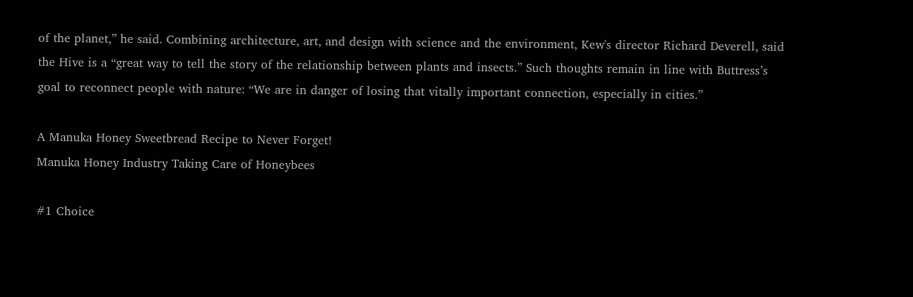of the planet,” he said. Combining architecture, art, and design with science and the environment, Kew's director Richard Deverell, said the Hive is a “great way to tell the story of the relationship between plants and insects.” Such thoughts remain in line with Buttress’s goal to reconnect people with nature: “We are in danger of losing that vitally important connection, especially in cities.”

A Manuka Honey Sweetbread Recipe to Never Forget!
Manuka Honey Industry Taking Care of Honeybees

#1 Choice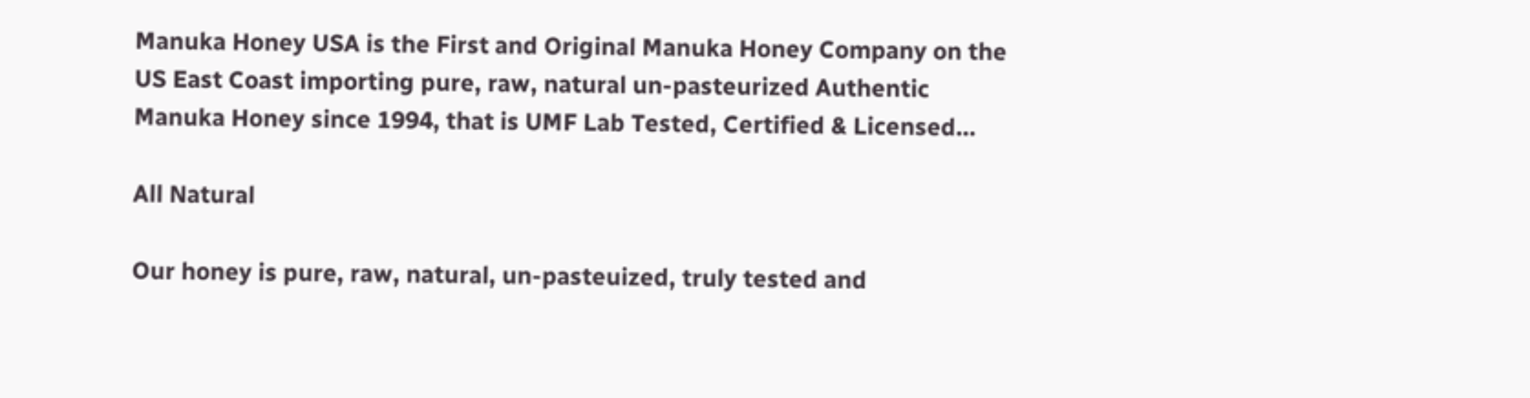Manuka Honey USA is the First and Original Manuka Honey Company on the US East Coast importing pure, raw, natural un-pasteurized Authentic Manuka Honey since 1994, that is UMF Lab Tested, Certified & Licensed…

All Natural

Our honey is pure, raw, natural, un-pasteuized, truly tested and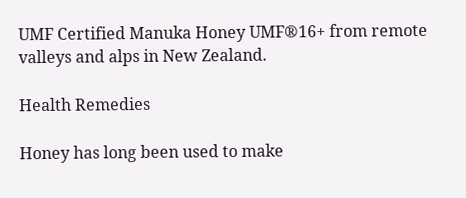UMF Certified Manuka Honey UMF®16+ from remote valleys and alps in New Zealand.

Health Remedies

Honey has long been used to make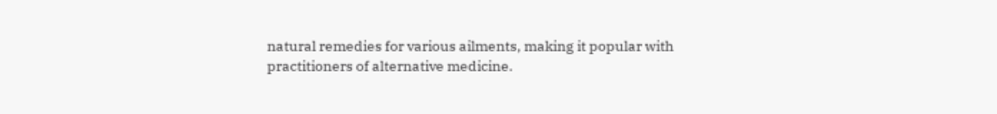natural remedies for various ailments, making it popular with practitioners of alternative medicine.